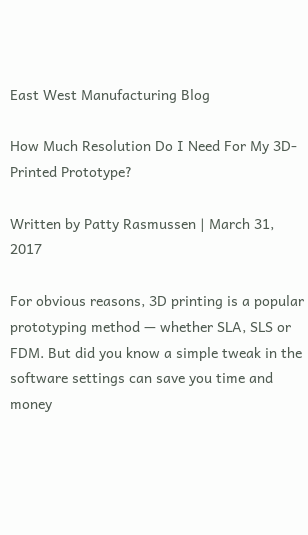East West Manufacturing Blog

How Much Resolution Do I Need For My 3D-Printed Prototype?

Written by Patty Rasmussen | March 31, 2017

For obvious reasons, 3D printing is a popular prototyping method — whether SLA, SLS or FDM. But did you know a simple tweak in the software settings can save you time and money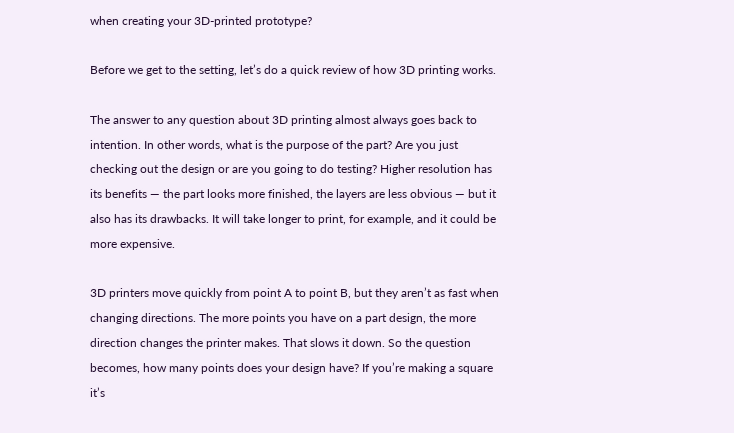when creating your 3D-printed prototype?

Before we get to the setting, let’s do a quick review of how 3D printing works.

The answer to any question about 3D printing almost always goes back to intention. In other words, what is the purpose of the part? Are you just checking out the design or are you going to do testing? Higher resolution has its benefits — the part looks more finished, the layers are less obvious — but it also has its drawbacks. It will take longer to print, for example, and it could be more expensive.

3D printers move quickly from point A to point B, but they aren’t as fast when changing directions. The more points you have on a part design, the more direction changes the printer makes. That slows it down. So the question becomes, how many points does your design have? If you’re making a square it’s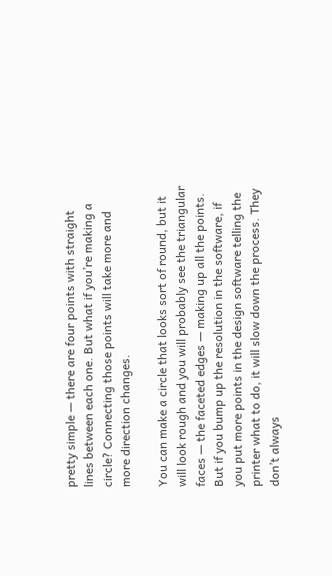pretty simple — there are four points with straight lines between each one. But what if you’re making a circle? Connecting those points will take more and more direction changes.

You can make a circle that looks sort of round, but it will look rough and you will probably see the triangular faces — the faceted edges — making up all the points. But if you bump up the resolution in the software, if you put more points in the design software telling the printer what to do, it will slow down the process. They don’t always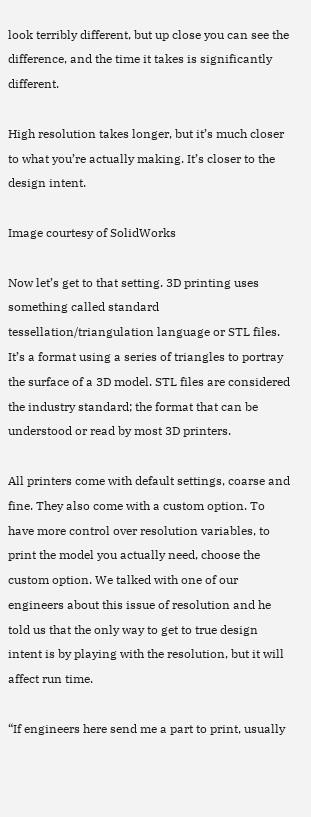look terribly different, but up close you can see the difference, and the time it takes is significantly different.

High resolution takes longer, but it’s much closer to what you’re actually making. It’s closer to the design intent.

Image courtesy of SolidWorks

Now let’s get to that setting. 3D printing uses something called standard tessellation/triangulation language or STL files. It’s a format using a series of triangles to portray the surface of a 3D model. STL files are considered the industry standard; the format that can be understood or read by most 3D printers.

All printers come with default settings, coarse and fine. They also come with a custom option. To have more control over resolution variables, to print the model you actually need, choose the custom option. We talked with one of our engineers about this issue of resolution and he told us that the only way to get to true design intent is by playing with the resolution, but it will affect run time.

“If engineers here send me a part to print, usually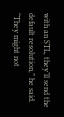with an STL, they’ll send the default resolution,” he said. “They might not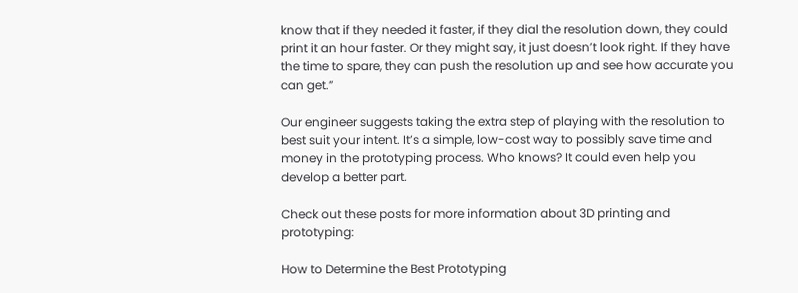know that if they needed it faster, if they dial the resolution down, they could print it an hour faster. Or they might say, it just doesn’t look right. If they have the time to spare, they can push the resolution up and see how accurate you can get.”

Our engineer suggests taking the extra step of playing with the resolution to best suit your intent. It’s a simple, low-cost way to possibly save time and money in the prototyping process. Who knows? It could even help you develop a better part.

Check out these posts for more information about 3D printing and prototyping:

How to Determine the Best Prototyping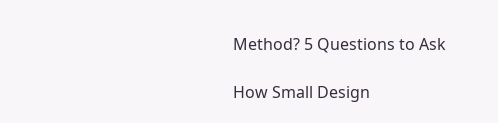Method? 5 Questions to Ask

How Small Design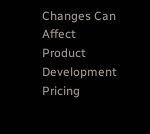Changes Can Affect Product Development Pricing